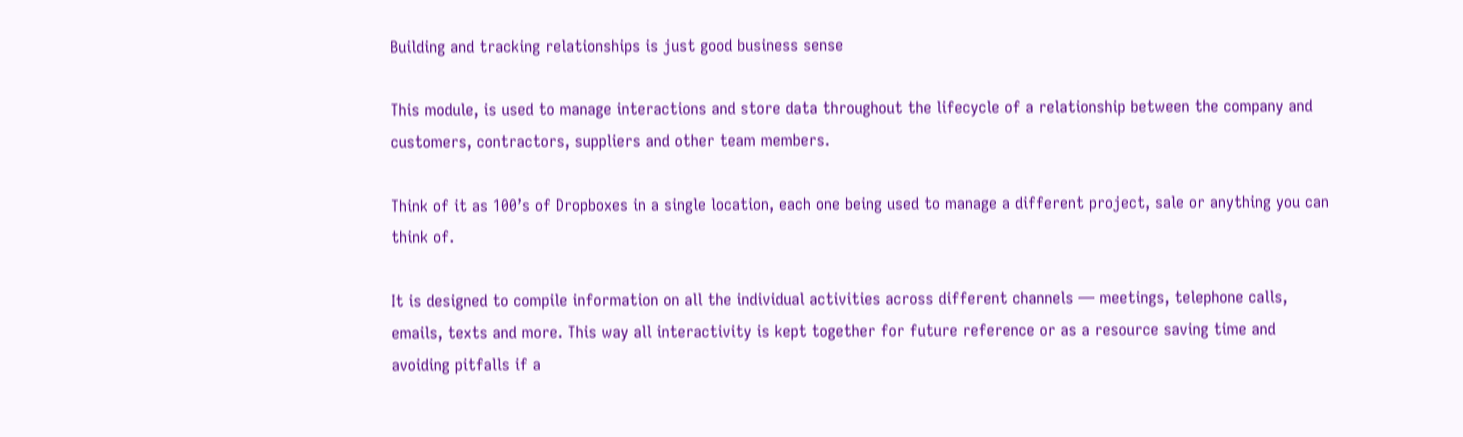Building and tracking relationships is just good business sense

This module, is used to manage interactions and store data throughout the lifecycle of a relationship between the company and customers, contractors, suppliers and other team members.

Think of it as 100’s of Dropboxes in a single location, each one being used to manage a different project, sale or anything you can think of.

It is designed to compile information on all the individual activities across different channels — meetings, telephone calls, emails, texts and more. This way all interactivity is kept together for future reference or as a resource saving time and avoiding pitfalls if a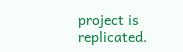project is replicated.